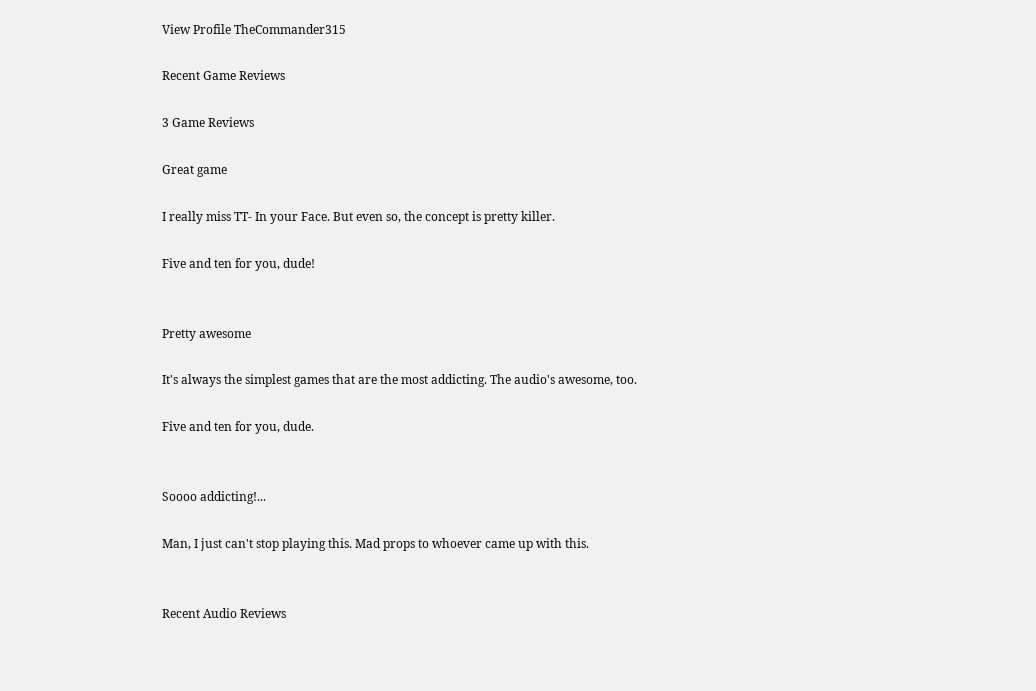View Profile TheCommander315

Recent Game Reviews

3 Game Reviews

Great game

I really miss TT- In your Face. But even so, the concept is pretty killer.

Five and ten for you, dude!


Pretty awesome

It's always the simplest games that are the most addicting. The audio's awesome, too.

Five and ten for you, dude.


Soooo addicting!...

Man, I just can't stop playing this. Mad props to whoever came up with this.


Recent Audio Reviews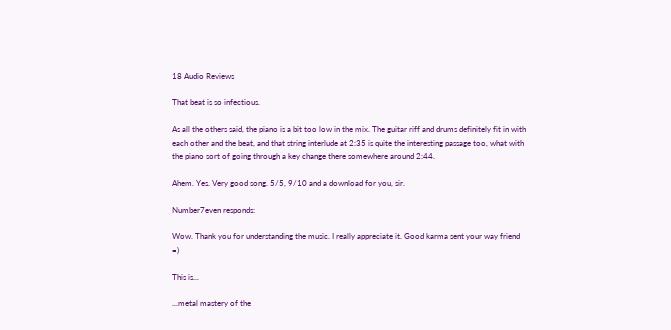18 Audio Reviews

That beat is so infectious.

As all the others said, the piano is a bit too low in the mix. The guitar riff and drums definitely fit in with each other and the beat, and that string interlude at 2:35 is quite the interesting passage too, what with the piano sort of going through a key change there somewhere around 2:44.

Ahem. Yes. Very good song. 5/5, 9/10 and a download for you, sir.

Number7even responds:

Wow. Thank you for understanding the music. I really appreciate it. Good karma sent your way friend =)

This is...

...metal mastery of the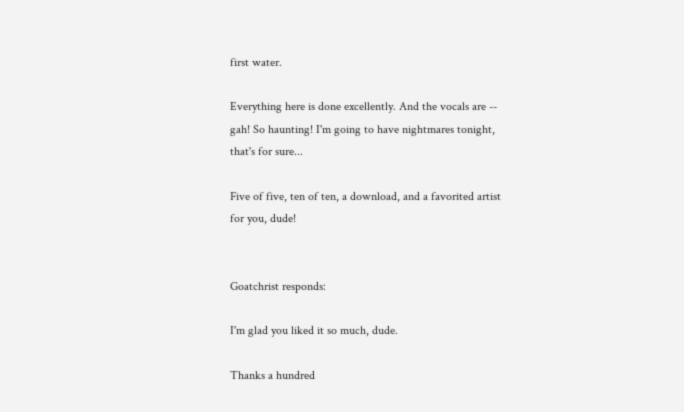first water.

Everything here is done excellently. And the vocals are -- gah! So haunting! I'm going to have nightmares tonight, that's for sure...

Five of five, ten of ten, a download, and a favorited artist for you, dude!


Goatchrist responds:

I'm glad you liked it so much, dude.

Thanks a hundred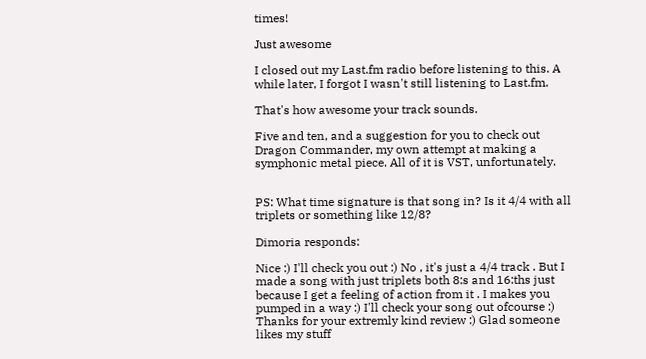times!

Just awesome

I closed out my Last.fm radio before listening to this. A while later, I forgot I wasn't still listening to Last.fm.

That's how awesome your track sounds.

Five and ten, and a suggestion for you to check out Dragon Commander, my own attempt at making a symphonic metal piece. All of it is VST, unfortunately.


PS: What time signature is that song in? Is it 4/4 with all triplets or something like 12/8?

Dimoria responds:

Nice :) I'll check you out :) No , it's just a 4/4 track . But I made a song with just triplets both 8:s and 16:ths just because I get a feeling of action from it . I makes you pumped in a way :) I'll check your song out ofcourse :) Thanks for your extremly kind review :) Glad someone likes my stuff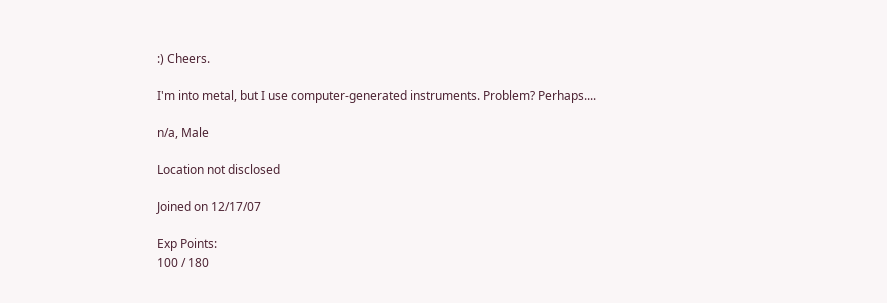:) Cheers.

I'm into metal, but I use computer-generated instruments. Problem? Perhaps....

n/a, Male

Location not disclosed

Joined on 12/17/07

Exp Points:
100 / 180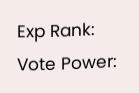Exp Rank:
Vote Power: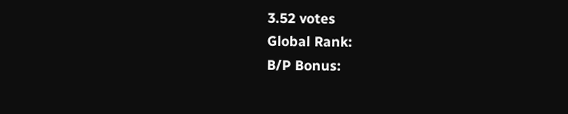3.52 votes
Global Rank:
B/P Bonus: